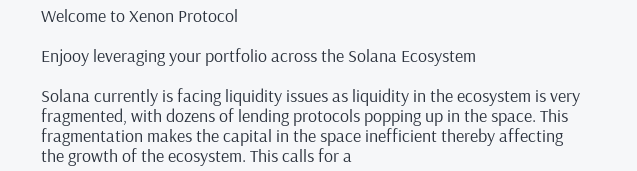Welcome to Xenon Protocol

Enjooy leveraging your portfolio across the Solana Ecosystem

Solana currently is facing liquidity issues as liquidity in the ecosystem is very fragmented, with dozens of lending protocols popping up in the space. This fragmentation makes the capital in the space inefficient thereby affecting the growth of the ecosystem. This calls for a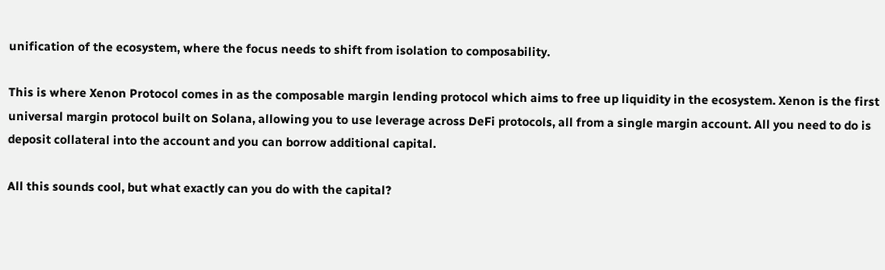unification of the ecosystem, where the focus needs to shift from isolation to composability.

This is where Xenon Protocol comes in as the composable margin lending protocol which aims to free up liquidity in the ecosystem. Xenon is the first universal margin protocol built on Solana, allowing you to use leverage across DeFi protocols, all from a single margin account. All you need to do is deposit collateral into the account and you can borrow additional capital.

All this sounds cool, but what exactly can you do with the capital?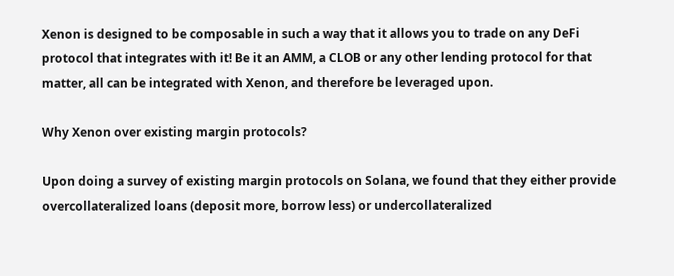Xenon is designed to be composable in such a way that it allows you to trade on any DeFi protocol that integrates with it! Be it an AMM, a CLOB or any other lending protocol for that matter, all can be integrated with Xenon, and therefore be leveraged upon.

Why Xenon over existing margin protocols?

Upon doing a survey of existing margin protocols on Solana, we found that they either provide overcollateralized loans (deposit more, borrow less) or undercollateralized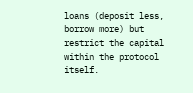loans (deposit less, borrow more) but restrict the capital within the protocol itself.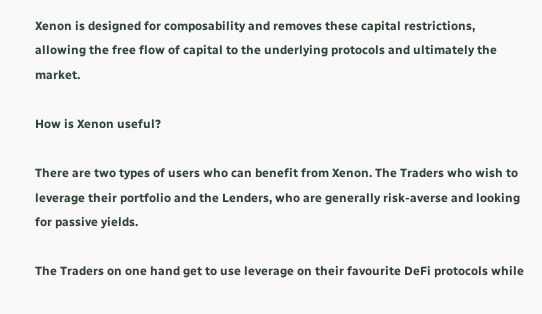Xenon is designed for composability and removes these capital restrictions, allowing the free flow of capital to the underlying protocols and ultimately the market.

How is Xenon useful?

There are two types of users who can benefit from Xenon. The Traders who wish to leverage their portfolio and the Lenders, who are generally risk-averse and looking for passive yields.

The Traders on one hand get to use leverage on their favourite DeFi protocols while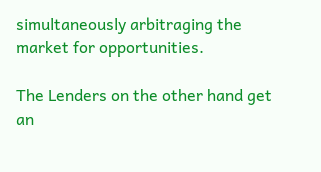simultaneously arbitraging the market for opportunities.

The Lenders on the other hand get an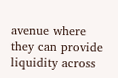avenue where they can provide liquidity across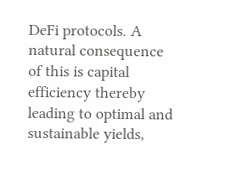DeFi protocols. A natural consequence of this is capital efficiency thereby leading to optimal and sustainable yields,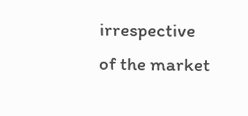irrespective of the market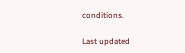conditions.

Last updated